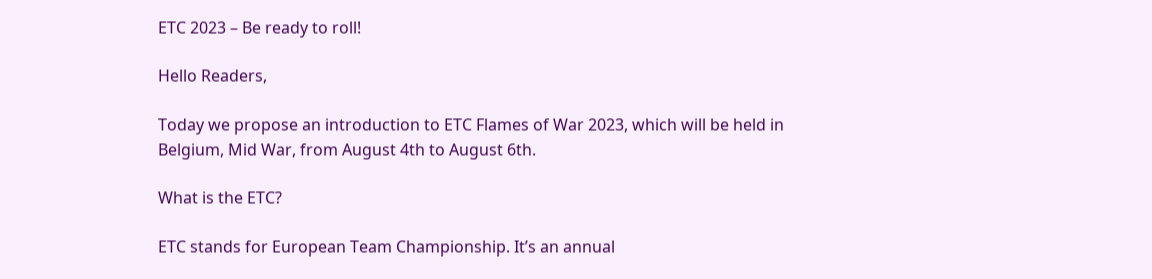ETC 2023 – Be ready to roll!

Hello Readers,

Today we propose an introduction to ETC Flames of War 2023, which will be held in Belgium, Mid War, from August 4th to August 6th.

What is the ETC?

ETC stands for European Team Championship. It’s an annual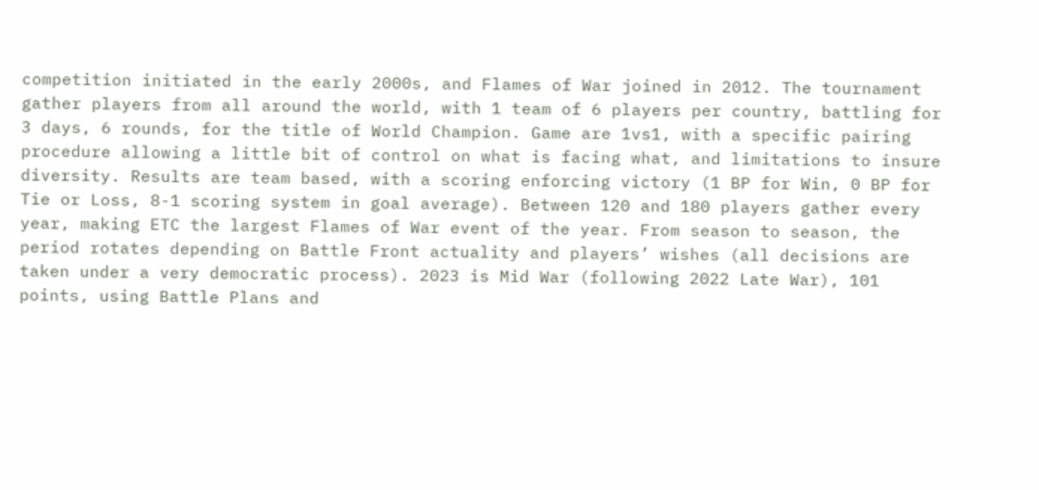competition initiated in the early 2000s, and Flames of War joined in 2012. The tournament gather players from all around the world, with 1 team of 6 players per country, battling for 3 days, 6 rounds, for the title of World Champion. Game are 1vs1, with a specific pairing procedure allowing a little bit of control on what is facing what, and limitations to insure diversity. Results are team based, with a scoring enforcing victory (1 BP for Win, 0 BP for Tie or Loss, 8-1 scoring system in goal average). Between 120 and 180 players gather every year, making ETC the largest Flames of War event of the year. From season to season, the period rotates depending on Battle Front actuality and players’ wishes (all decisions are taken under a very democratic process). 2023 is Mid War (following 2022 Late War), 101 points, using Battle Plans and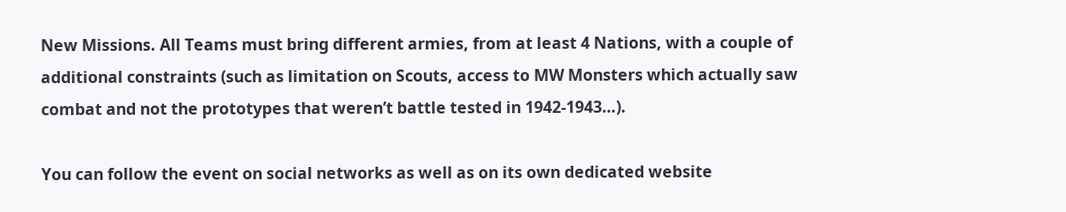New Missions. All Teams must bring different armies, from at least 4 Nations, with a couple of additional constraints (such as limitation on Scouts, access to MW Monsters which actually saw combat and not the prototypes that weren’t battle tested in 1942-1943…).

You can follow the event on social networks as well as on its own dedicated website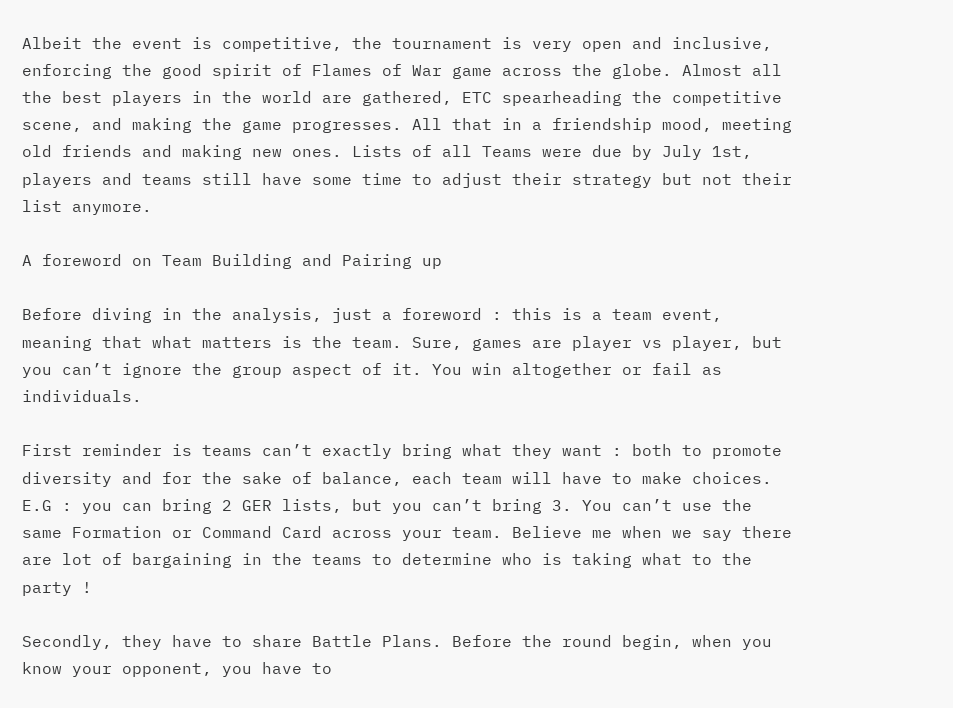Albeit the event is competitive, the tournament is very open and inclusive, enforcing the good spirit of Flames of War game across the globe. Almost all the best players in the world are gathered, ETC spearheading the competitive scene, and making the game progresses. All that in a friendship mood, meeting old friends and making new ones. Lists of all Teams were due by July 1st, players and teams still have some time to adjust their strategy but not their list anymore.

A foreword on Team Building and Pairing up

Before diving in the analysis, just a foreword : this is a team event, meaning that what matters is the team. Sure, games are player vs player, but you can’t ignore the group aspect of it. You win altogether or fail as individuals.

First reminder is teams can’t exactly bring what they want : both to promote diversity and for the sake of balance, each team will have to make choices. E.G : you can bring 2 GER lists, but you can’t bring 3. You can’t use the same Formation or Command Card across your team. Believe me when we say there are lot of bargaining in the teams to determine who is taking what to the party !

Secondly, they have to share Battle Plans. Before the round begin, when you know your opponent, you have to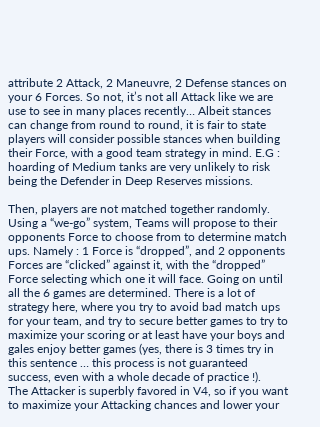attribute 2 Attack, 2 Maneuvre, 2 Defense stances on your 6 Forces. So not, it’s not all Attack like we are use to see in many places recently… Albeit stances can change from round to round, it is fair to state players will consider possible stances when building their Force, with a good team strategy in mind. E.G : hoarding of Medium tanks are very unlikely to risk being the Defender in Deep Reserves missions.

Then, players are not matched together randomly. Using a “we-go” system, Teams will propose to their opponents Force to choose from to determine match ups. Namely : 1 Force is “dropped”, and 2 opponents Forces are “clicked” against it, with the “dropped” Force selecting which one it will face. Going on until all the 6 games are determined. There is a lot of strategy here, where you try to avoid bad match ups for your team, and try to secure better games to try to maximize your scoring or at least have your boys and gales enjoy better games (yes, there is 3 times try in this sentence … this process is not guaranteed success, even with a whole decade of practice !).
The Attacker is superbly favored in V4, so if you want to maximize your Attacking chances and lower your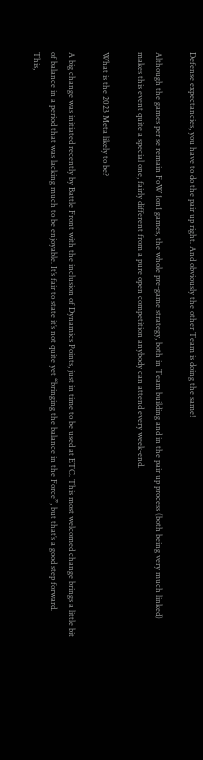Defense expectancies, you have to do the pair up right. And obviously the other Team is doing the same!

Although the games per se remain FoW 1on1 games, the whole pre-game strategy, both in Team building and in the pair up process (both being very much linked) makes this event quite a special one, fairly different from a pure open competition anybody can attend every week-end.

What is the 2023 Meta likely to be?

A big change was initiated recently by Battle Front with the inclusion of Dynamics Points, just in time to be used at ETC. This most welcomed change brings a little bit of balance in a period that was lacking much to be enjoyable. It’s fair to state it’s not quite yet “bringing the balance in the Force”, but that’s a good step forward.
This,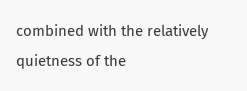combined with the relatively quietness of the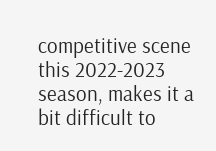competitive scene this 2022-2023 season, makes it a bit difficult to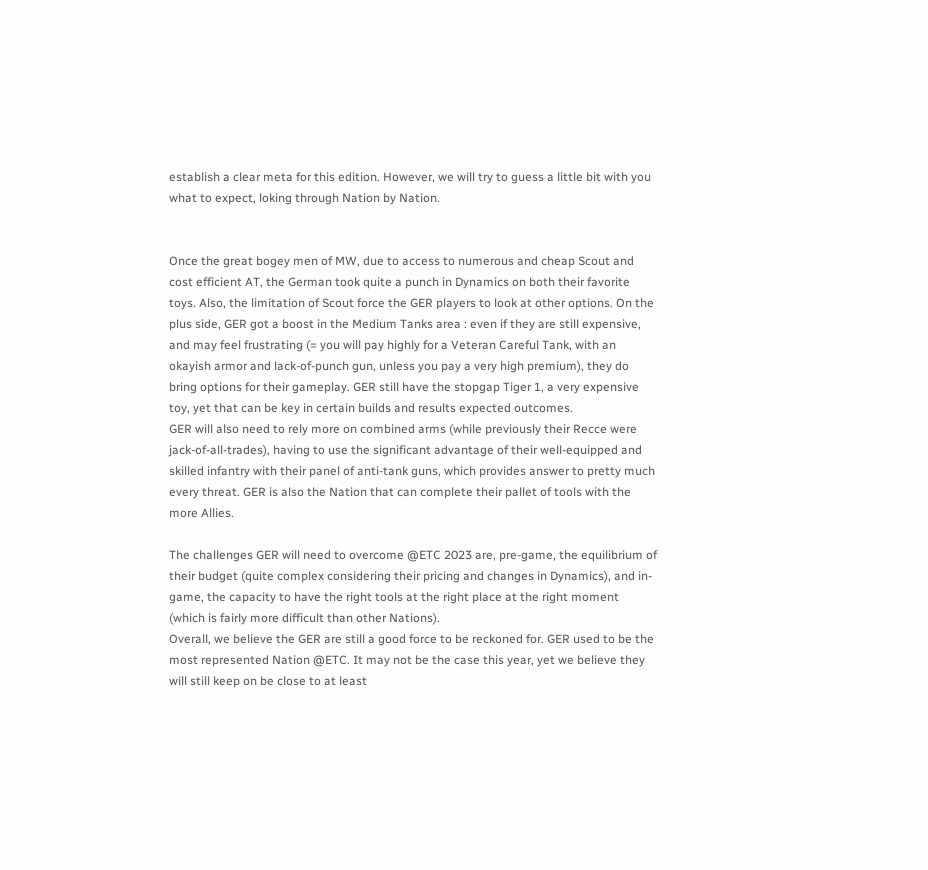establish a clear meta for this edition. However, we will try to guess a little bit with you what to expect, loking through Nation by Nation.


Once the great bogey men of MW, due to access to numerous and cheap Scout and cost efficient AT, the German took quite a punch in Dynamics on both their favorite toys. Also, the limitation of Scout force the GER players to look at other options. On the plus side, GER got a boost in the Medium Tanks area : even if they are still expensive, and may feel frustrating (= you will pay highly for a Veteran Careful Tank, with an okayish armor and lack-of-punch gun, unless you pay a very high premium), they do bring options for their gameplay. GER still have the stopgap Tiger 1, a very expensive toy, yet that can be key in certain builds and results expected outcomes.
GER will also need to rely more on combined arms (while previously their Recce were jack-of-all-trades), having to use the significant advantage of their well-equipped and skilled infantry with their panel of anti-tank guns, which provides answer to pretty much every threat. GER is also the Nation that can complete their pallet of tools with the more Allies.

The challenges GER will need to overcome @ETC 2023 are, pre-game, the equilibrium of their budget (quite complex considering their pricing and changes in Dynamics), and in-game, the capacity to have the right tools at the right place at the right moment (which is fairly more difficult than other Nations).
Overall, we believe the GER are still a good force to be reckoned for. GER used to be the most represented Nation @ETC. It may not be the case this year, yet we believe they will still keep on be close to at least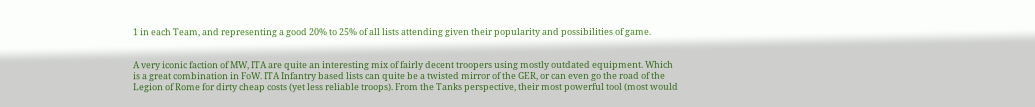1 in each Team, and representing a good 20% to 25% of all lists attending given their popularity and possibilities of game.


A very iconic faction of MW, ITA are quite an interesting mix of fairly decent troopers using mostly outdated equipment. Which is a great combination in FoW. ITA Infantry based lists can quite be a twisted mirror of the GER, or can even go the road of the Legion of Rome for dirty cheap costs (yet less reliable troops). From the Tanks perspective, their most powerful tool (most would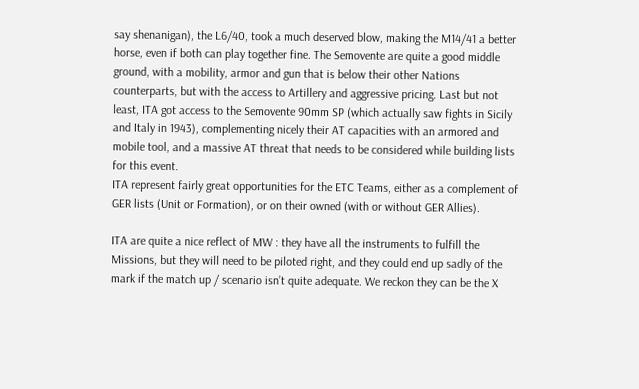say shenanigan), the L6/40, took a much deserved blow, making the M14/41 a better horse, even if both can play together fine. The Semovente are quite a good middle ground, with a mobility, armor and gun that is below their other Nations counterparts, but with the access to Artillery and aggressive pricing. Last but not least, ITA got access to the Semovente 90mm SP (which actually saw fights in Sicily and Italy in 1943), complementing nicely their AT capacities with an armored and mobile tool, and a massive AT threat that needs to be considered while building lists for this event.
ITA represent fairly great opportunities for the ETC Teams, either as a complement of GER lists (Unit or Formation), or on their owned (with or without GER Allies).

ITA are quite a nice reflect of MW : they have all the instruments to fulfill the Missions, but they will need to be piloted right, and they could end up sadly of the mark if the match up / scenario isn’t quite adequate. We reckon they can be the X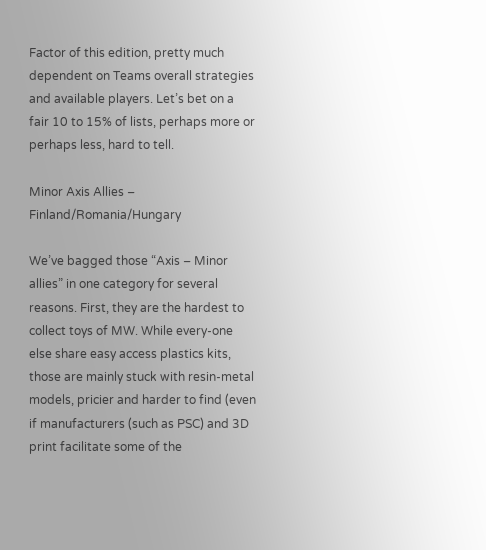Factor of this edition, pretty much dependent on Teams overall strategies and available players. Let’s bet on a fair 10 to 15% of lists, perhaps more or perhaps less, hard to tell.

Minor Axis Allies – Finland/Romania/Hungary

We’ve bagged those “Axis – Minor allies” in one category for several reasons. First, they are the hardest to collect toys of MW. While every-one else share easy access plastics kits, those are mainly stuck with resin-metal models, pricier and harder to find (even if manufacturers (such as PSC) and 3D print facilitate some of the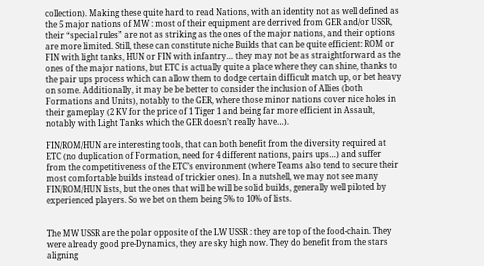collection). Making these quite hard to read Nations, with an identity not as well defined as the 5 major nations of MW : most of their equipment are derrived from GER and/or USSR, their “special rules” are not as striking as the ones of the major nations, and their options are more limited. Still, these can constitute niche Builds that can be quite efficient: ROM or FIN with light tanks, HUN or FIN with infantry… they may not be as straightforward as the ones of the major nations, but ETC is actually quite a place where they can shine, thanks to the pair ups process which can allow them to dodge certain difficult match up, or bet heavy on some. Additionally, it may be be better to consider the inclusion of Allies (both Formations and Units), notably to the GER, where those minor nations cover nice holes in their gameplay (2 KV for the price of 1 Tiger 1 and being far more efficient in Assault, notably with Light Tanks which the GER doesn’t really have…).

FIN/ROM/HUN are interesting tools, that can both benefit from the diversity required at ETC (no duplication of Formation, need for 4 different nations, pairs ups…) and suffer from the competitiveness of the ETC’s environment (where Teams also tend to secure their most comfortable builds instead of trickier ones). In a nutshell, we may not see many FIN/ROM/HUN lists, but the ones that will be will be solid builds, generally well piloted by experienced players. So we bet on them being 5% to 10% of lists.


The MW USSR are the polar opposite of the LW USSR : they are top of the food-chain. They were already good pre-Dynamics, they are sky high now. They do benefit from the stars aligning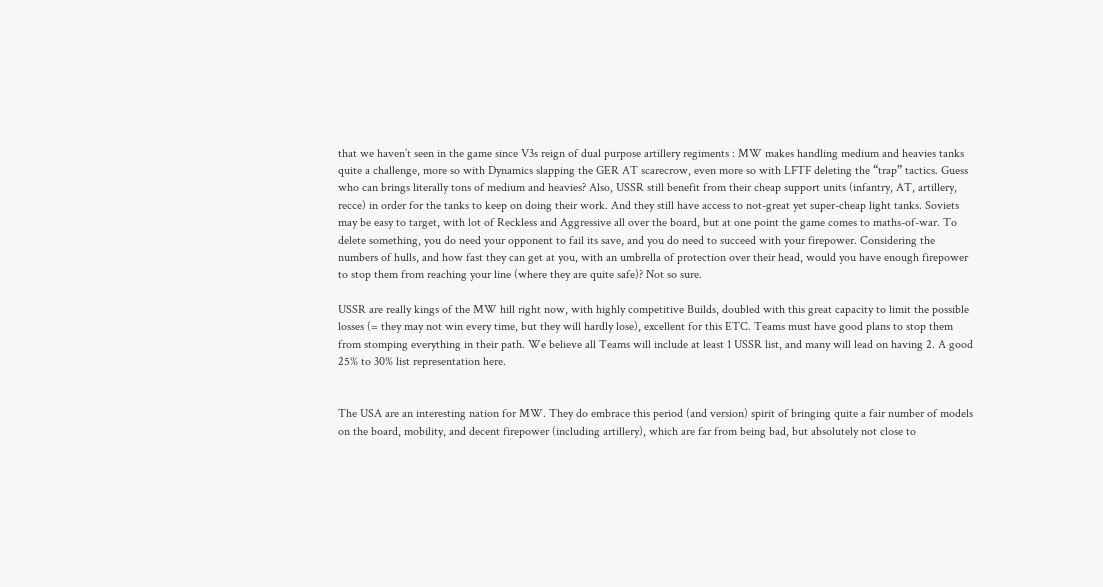that we haven’t seen in the game since V3s reign of dual purpose artillery regiments : MW makes handling medium and heavies tanks quite a challenge, more so with Dynamics slapping the GER AT scarecrow, even more so with LFTF deleting the “trap” tactics. Guess who can brings literally tons of medium and heavies? Also, USSR still benefit from their cheap support units (infantry, AT, artillery, recce) in order for the tanks to keep on doing their work. And they still have access to not-great yet super-cheap light tanks. Soviets may be easy to target, with lot of Reckless and Aggressive all over the board, but at one point the game comes to maths-of-war. To delete something, you do need your opponent to fail its save, and you do need to succeed with your firepower. Considering the numbers of hulls, and how fast they can get at you, with an umbrella of protection over their head, would you have enough firepower to stop them from reaching your line (where they are quite safe)? Not so sure.

USSR are really kings of the MW hill right now, with highly competitive Builds, doubled with this great capacity to limit the possible losses (= they may not win every time, but they will hardly lose), excellent for this ETC. Teams must have good plans to stop them from stomping everything in their path. We believe all Teams will include at least 1 USSR list, and many will lead on having 2. A good 25% to 30% list representation here.


The USA are an interesting nation for MW. They do embrace this period (and version) spirit of bringing quite a fair number of models on the board, mobility, and decent firepower (including artillery), which are far from being bad, but absolutely not close to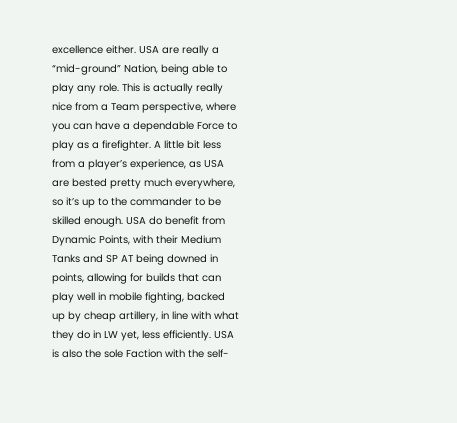excellence either. USA are really a “mid-ground” Nation, being able to play any role. This is actually really nice from a Team perspective, where you can have a dependable Force to play as a firefighter. A little bit less from a player’s experience, as USA are bested pretty much everywhere, so it’s up to the commander to be skilled enough. USA do benefit from Dynamic Points, with their Medium Tanks and SP AT being downed in points, allowing for builds that can play well in mobile fighting, backed up by cheap artillery, in line with what they do in LW yet, less efficiently. USA is also the sole Faction with the self-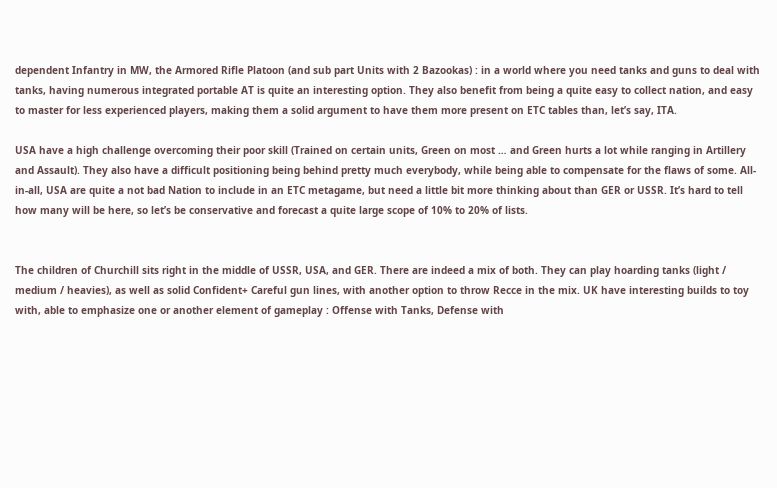dependent Infantry in MW, the Armored Rifle Platoon (and sub part Units with 2 Bazookas) : in a world where you need tanks and guns to deal with tanks, having numerous integrated portable AT is quite an interesting option. They also benefit from being a quite easy to collect nation, and easy to master for less experienced players, making them a solid argument to have them more present on ETC tables than, let’s say, ITA.

USA have a high challenge overcoming their poor skill (Trained on certain units, Green on most … and Green hurts a lot while ranging in Artillery and Assault). They also have a difficult positioning being behind pretty much everybody, while being able to compensate for the flaws of some. All-in-all, USA are quite a not bad Nation to include in an ETC metagame, but need a little bit more thinking about than GER or USSR. It’s hard to tell how many will be here, so let’s be conservative and forecast a quite large scope of 10% to 20% of lists.


The children of Churchill sits right in the middle of USSR, USA, and GER. There are indeed a mix of both. They can play hoarding tanks (light / medium / heavies), as well as solid Confident+ Careful gun lines, with another option to throw Recce in the mix. UK have interesting builds to toy with, able to emphasize one or another element of gameplay : Offense with Tanks, Defense with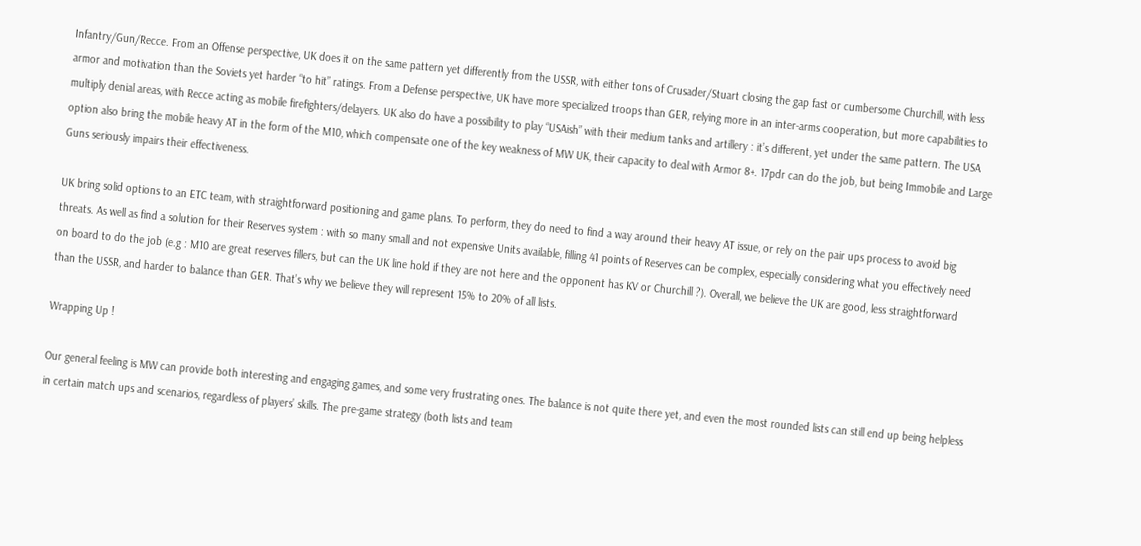Infantry/Gun/Recce. From an Offense perspective, UK does it on the same pattern yet differently from the USSR, with either tons of Crusader/Stuart closing the gap fast or cumbersome Churchill, with less armor and motivation than the Soviets yet harder “to hit” ratings. From a Defense perspective, UK have more specialized troops than GER, relying more in an inter-arms cooperation, but more capabilities to multiply denial areas, with Recce acting as mobile firefighters/delayers. UK also do have a possibility to play “USAish” with their medium tanks and artillery : it’s different, yet under the same pattern. The USA option also bring the mobile heavy AT in the form of the M10, which compensate one of the key weakness of MW UK, their capacity to deal with Armor 8+. 17pdr can do the job, but being Immobile and Large Guns seriously impairs their effectiveness.

UK bring solid options to an ETC team, with straightforward positioning and game plans. To perform, they do need to find a way around their heavy AT issue, or rely on the pair ups process to avoid big threats. As well as find a solution for their Reserves system : with so many small and not expensive Units available, filling 41 points of Reserves can be complex, especially considering what you effectively need on board to do the job (e.g : M10 are great reserves fillers, but can the UK line hold if they are not here and the opponent has KV or Churchill ?). Overall, we believe the UK are good, less straightforward than the USSR, and harder to balance than GER. That’s why we believe they will represent 15% to 20% of all lists.

Wrapping Up !

Our general feeling is MW can provide both interesting and engaging games, and some very frustrating ones. The balance is not quite there yet, and even the most rounded lists can still end up being helpless in certain match ups and scenarios, regardless of players’ skills. The pre-game strategy (both lists and team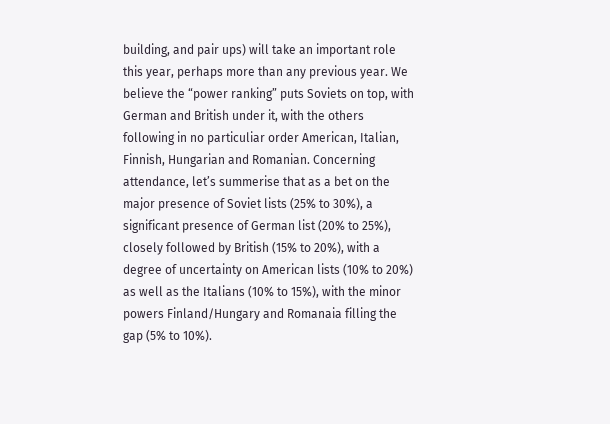building, and pair ups) will take an important role this year, perhaps more than any previous year. We believe the “power ranking” puts Soviets on top, with German and British under it, with the others following in no particuliar order American, Italian, Finnish, Hungarian and Romanian. Concerning attendance, let’s summerise that as a bet on the major presence of Soviet lists (25% to 30%), a significant presence of German list (20% to 25%), closely followed by British (15% to 20%), with a degree of uncertainty on American lists (10% to 20%) as well as the Italians (10% to 15%), with the minor powers Finland/Hungary and Romanaia filling the gap (5% to 10%).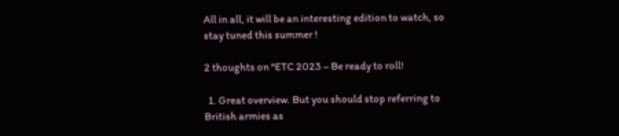All in all, it will be an interesting edition to watch, so stay tuned this summer !

2 thoughts on “ETC 2023 – Be ready to roll!

  1. Great overview. But you should stop referring to British armies as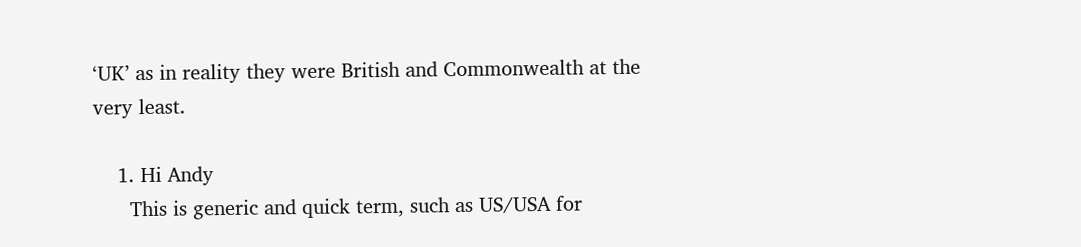‘UK’ as in reality they were British and Commonwealth at the very least.

    1. Hi Andy
      This is generic and quick term, such as US/USA for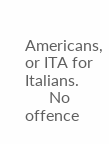Americans, or ITA for Italians.
      No offence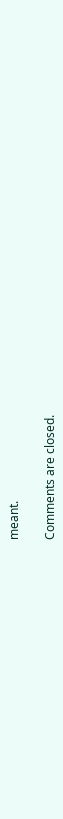meant.

Comments are closed.